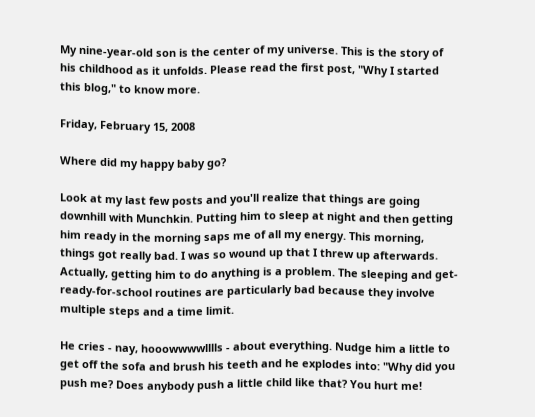My nine-year-old son is the center of my universe. This is the story of his childhood as it unfolds. Please read the first post, "Why I started this blog," to know more.

Friday, February 15, 2008

Where did my happy baby go?

Look at my last few posts and you'll realize that things are going downhill with Munchkin. Putting him to sleep at night and then getting him ready in the morning saps me of all my energy. This morning, things got really bad. I was so wound up that I threw up afterwards. Actually, getting him to do anything is a problem. The sleeping and get-ready-for-school routines are particularly bad because they involve multiple steps and a time limit.

He cries - nay, hooowwwwlllls - about everything. Nudge him a little to get off the sofa and brush his teeth and he explodes into: "Why did you push me? Does anybody push a little child like that? You hurt me!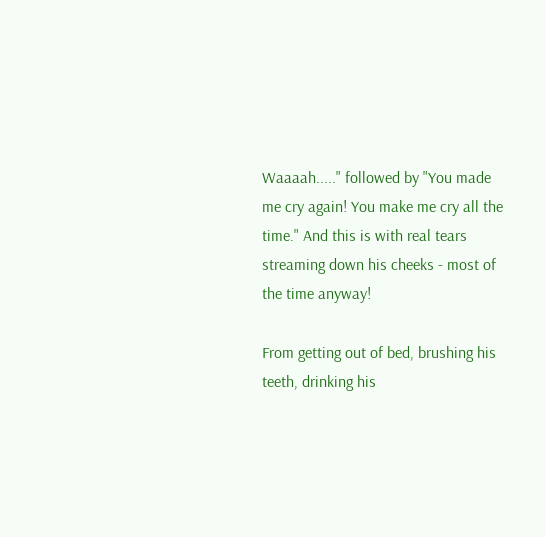Waaaah....." followed by "You made me cry again! You make me cry all the time." And this is with real tears streaming down his cheeks - most of the time anyway!

From getting out of bed, brushing his teeth, drinking his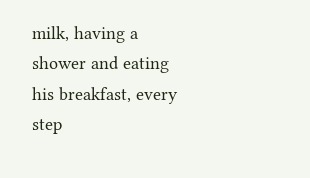milk, having a shower and eating his breakfast, every step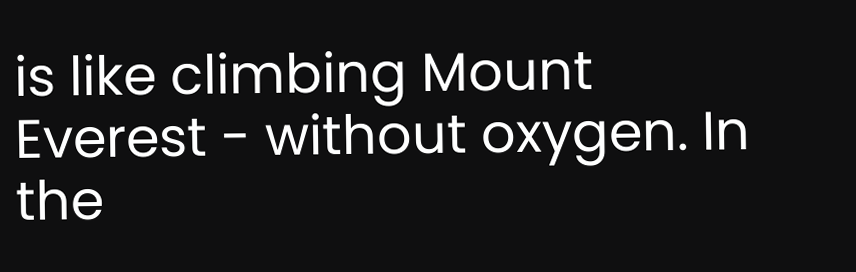is like climbing Mount Everest - without oxygen. In the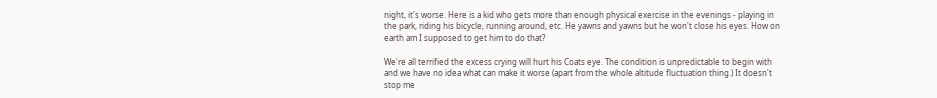night, it's worse. Here is a kid who gets more than enough physical exercise in the evenings - playing in the park, riding his bicycle, running around, etc. He yawns and yawns but he won't close his eyes. How on earth am I supposed to get him to do that?

We're all terrified the excess crying will hurt his Coats eye. The condition is unpredictable to begin with and we have no idea what can make it worse (apart from the whole altitude fluctuation thing.) It doesn't stop me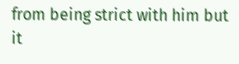from being strict with him but it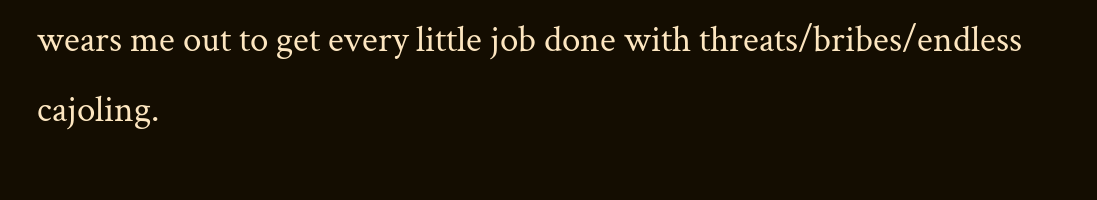wears me out to get every little job done with threats/bribes/endless cajoling.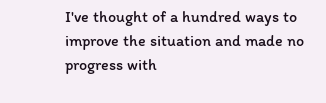I've thought of a hundred ways to improve the situation and made no progress with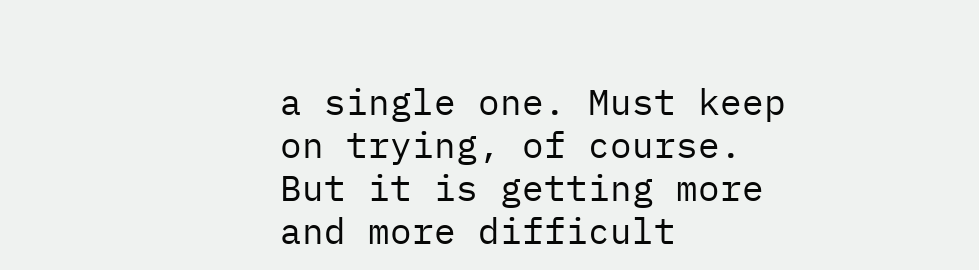a single one. Must keep on trying, of course. But it is getting more and more difficult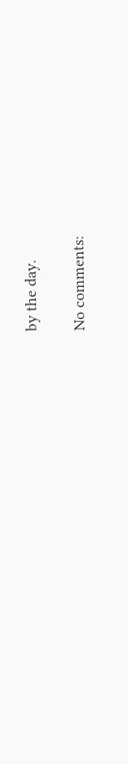by the day.

No comments: